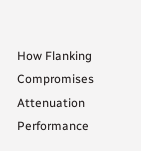How Flanking Compromises Attenuation Performance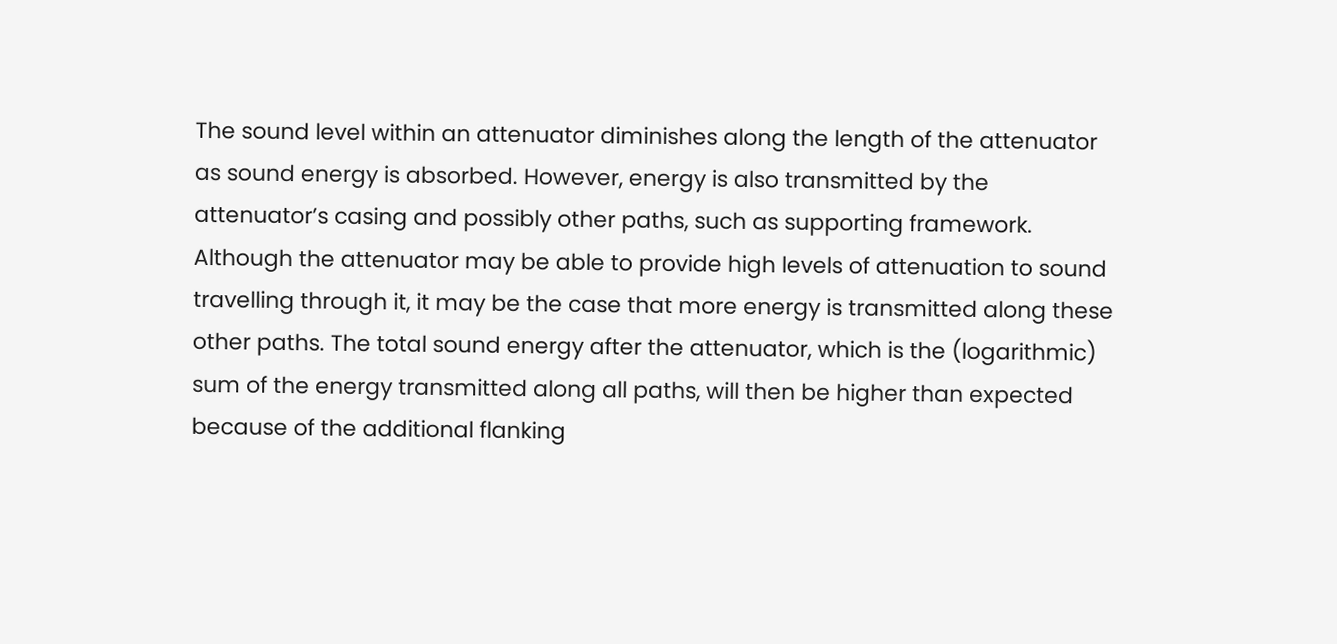The sound level within an attenuator diminishes along the length of the attenuator as sound energy is absorbed. However, energy is also transmitted by the attenuator’s casing and possibly other paths, such as supporting framework. Although the attenuator may be able to provide high levels of attenuation to sound travelling through it, it may be the case that more energy is transmitted along these other paths. The total sound energy after the attenuator, which is the (logarithmic) sum of the energy transmitted along all paths, will then be higher than expected because of the additional flanking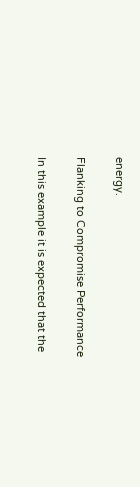energy.

Flanking to Compromise Performance

In this example it is expected that the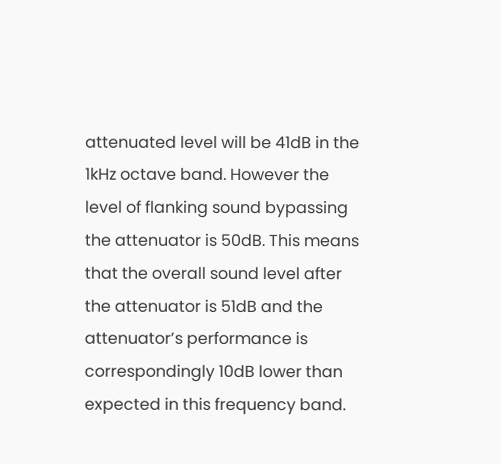attenuated level will be 41dB in the 1kHz octave band. However the level of flanking sound bypassing the attenuator is 50dB. This means that the overall sound level after the attenuator is 51dB and the attenuator’s performance is correspondingly 10dB lower than expected in this frequency band.